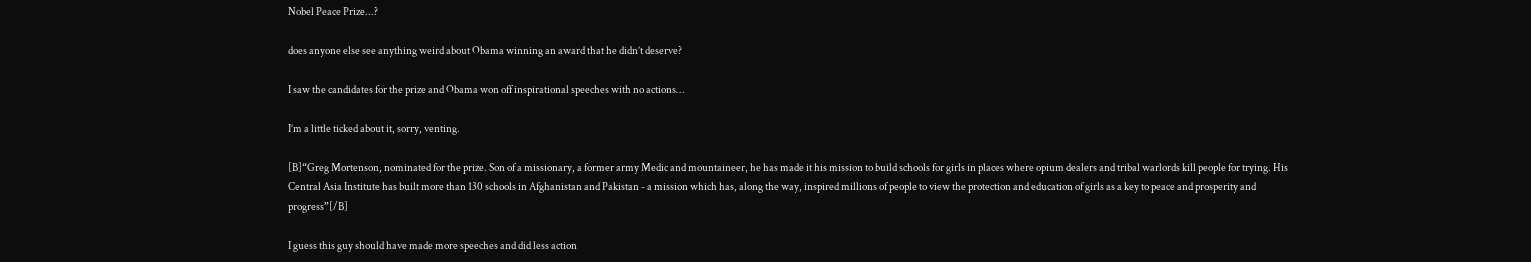Nobel Peace Prize...?

does anyone else see anything weird about Obama winning an award that he didn’t deserve?

I saw the candidates for the prize and Obama won off inspirational speeches with no actions…

I’m a little ticked about it, sorry, venting.

[B]“Greg Mortenson, nominated for the prize. Son of a missionary, a former army Medic and mountaineer, he has made it his mission to build schools for girls in places where opium dealers and tribal warlords kill people for trying. His Central Asia Institute has built more than 130 schools in Afghanistan and Pakistan - a mission which has, along the way, inspired millions of people to view the protection and education of girls as a key to peace and prosperity and progress”[/B]

I guess this guy should have made more speeches and did less action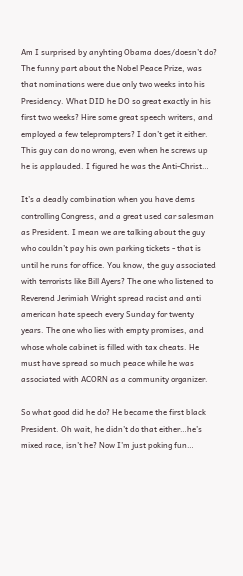Am I surprised by anyhting Obama does/doesn’t do? The funny part about the Nobel Peace Prize, was that nominations were due only two weeks into his Presidency. What DID he DO so great exactly in his first two weeks? Hire some great speech writers, and employed a few teleprompters? I don’t get it either. This guy can do no wrong, even when he screws up he is applauded. I figured he was the Anti-Christ…

It’s a deadly combination when you have dems controlling Congress, and a great used car salesman as President. I mean we are talking about the guy who couldn’t pay his own parking tickets - that is until he runs for office. You know, the guy associated with terrorists like Bill Ayers? The one who listened to Reverend Jerimiah Wright spread racist and anti american hate speech every Sunday for twenty years. The one who lies with empty promises, and whose whole cabinet is filled with tax cheats. He must have spread so much peace while he was associated with ACORN as a community organizer.

So what good did he do? He became the first black President. Oh wait, he didn’t do that either…he’s mixed race, isn’t he? Now I’m just poking fun…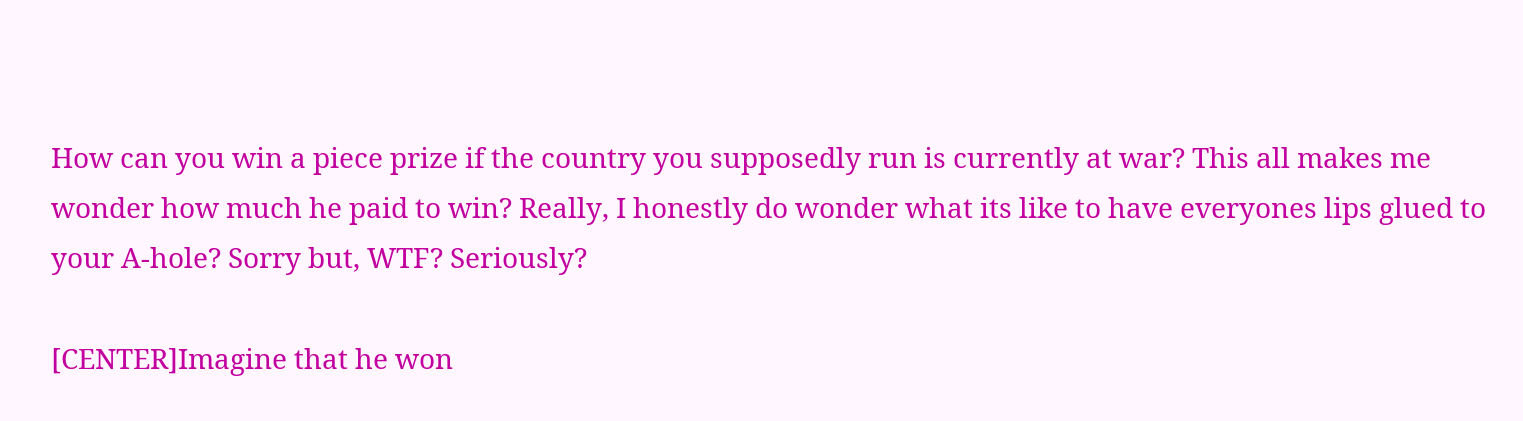How can you win a piece prize if the country you supposedly run is currently at war? This all makes me wonder how much he paid to win? Really, I honestly do wonder what its like to have everyones lips glued to your A-hole? Sorry but, WTF? Seriously?

[CENTER]Imagine that he won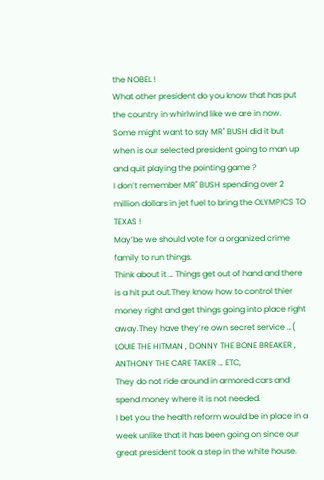the NOBEL !
What other president do you know that has put the country in whirlwind like we are in now. Some might want to say MR" BUSH did it but when is our selected president going to man up and quit playing the pointing game ?
I don’t remember MR" BUSH spending over 2 million dollars in jet fuel to bring the OLYMPICS TO TEXAS !
May’be we should vote for a organized crime family to run things.
Think about it … Things get out of hand and there is a hit put out.They know how to control thier money right and get things going into place right away.They have they’re own secret service …( LOUIE THE HITMAN , DONNY THE BONE BREAKER , ANTHONY THE CARE TAKER … ETC,
They do not ride around in armored cars and spend money where it is not needed.
I bet you the health reform would be in place in a week unlike that it has been going on since our great president took a step in the white house.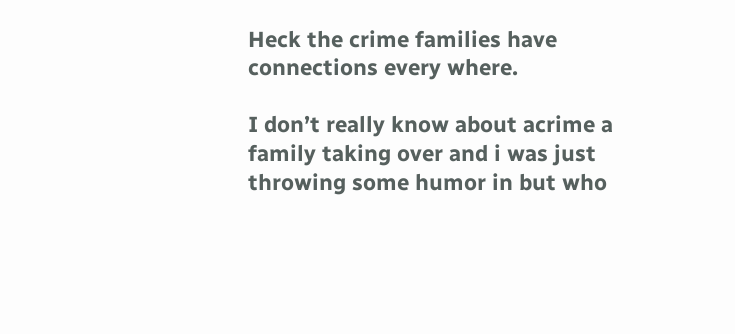Heck the crime families have connections every where.

I don’t really know about acrime a family taking over and i was just throwing some humor in but who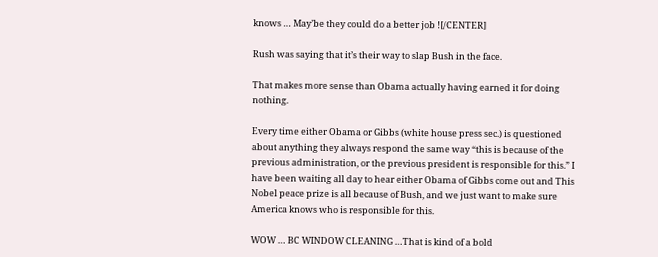knows … May’be they could do a better job ![/CENTER]

Rush was saying that it’s their way to slap Bush in the face.

That makes more sense than Obama actually having earned it for doing nothing.

Every time either Obama or Gibbs (white house press sec.) is questioned about anything they always respond the same way “this is because of the previous administration, or the previous president is responsible for this.” I have been waiting all day to hear either Obama of Gibbs come out and This Nobel peace prize is all because of Bush, and we just want to make sure America knows who is responsible for this.

WOW … BC WINDOW CLEANING …That is kind of a bold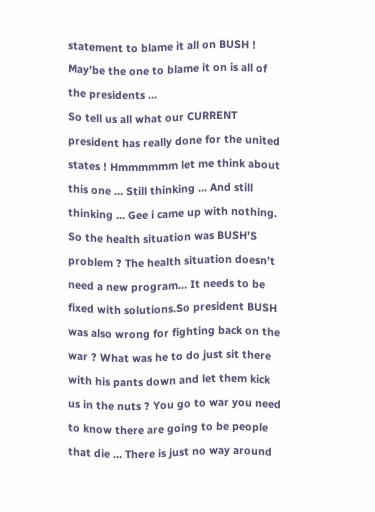statement to blame it all on BUSH !
May’be the one to blame it on is all of the presidents …
So tell us all what our CURRENT president has really done for the united states ! Hmmmmmm let me think about this one … Still thinking … And still thinking … Gee i came up with nothing.
So the health situation was BUSH’S problem ? The health situation doesn’t need a new program… It needs to be fixed with solutions.So president BUSH was also wrong for fighting back on the war ? What was he to do just sit there with his pants down and let them kick us in the nuts ? You go to war you need to know there are going to be people that die … There is just no way around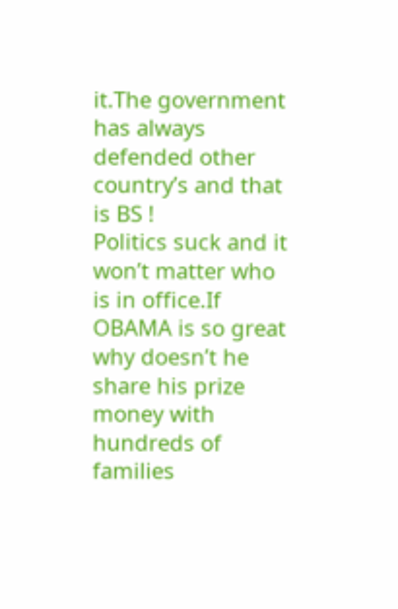it.The government has always defended other country’s and that is BS !
Politics suck and it won’t matter who is in office.If OBAMA is so great why doesn’t he share his prize money with hundreds of families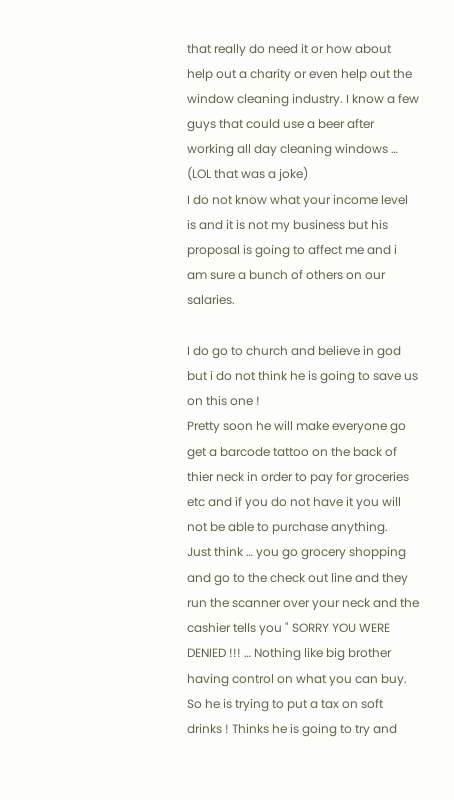that really do need it or how about help out a charity or even help out the window cleaning industry. I know a few guys that could use a beer after working all day cleaning windows … (LOL that was a joke)
I do not know what your income level is and it is not my business but his proposal is going to affect me and i am sure a bunch of others on our salaries.

I do go to church and believe in god but i do not think he is going to save us on this one !
Pretty soon he will make everyone go get a barcode tattoo on the back of thier neck in order to pay for groceries etc and if you do not have it you will not be able to purchase anything.
Just think … you go grocery shopping and go to the check out line and they run the scanner over your neck and the cashier tells you " SORRY YOU WERE DENIED !!! … Nothing like big brother having control on what you can buy.
So he is trying to put a tax on soft drinks ! Thinks he is going to try and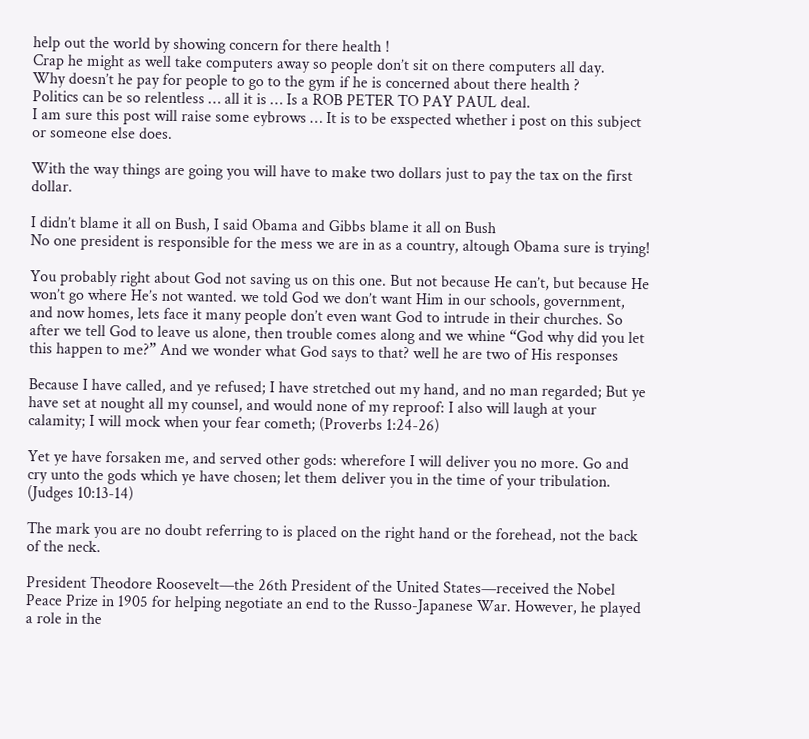help out the world by showing concern for there health !
Crap he might as well take computers away so people don’t sit on there computers all day.
Why doesn’t he pay for people to go to the gym if he is concerned about there health ?
Politics can be so relentless … all it is … Is a ROB PETER TO PAY PAUL deal.
I am sure this post will raise some eybrows … It is to be exspected whether i post on this subject or someone else does.

With the way things are going you will have to make two dollars just to pay the tax on the first dollar.

I didn’t blame it all on Bush, I said Obama and Gibbs blame it all on Bush
No one president is responsible for the mess we are in as a country, altough Obama sure is trying!

You probably right about God not saving us on this one. But not because He can’t, but because He won’t go where He’s not wanted. we told God we don’t want Him in our schools, government, and now homes, lets face it many people don’t even want God to intrude in their churches. So after we tell God to leave us alone, then trouble comes along and we whine “God why did you let this happen to me?” And we wonder what God says to that? well he are two of His responses

Because I have called, and ye refused; I have stretched out my hand, and no man regarded; But ye have set at nought all my counsel, and would none of my reproof: I also will laugh at your calamity; I will mock when your fear cometh; (Proverbs 1:24-26)

Yet ye have forsaken me, and served other gods: wherefore I will deliver you no more. Go and cry unto the gods which ye have chosen; let them deliver you in the time of your tribulation. (Judges 10:13-14)

The mark you are no doubt referring to is placed on the right hand or the forehead, not the back of the neck.

President Theodore Roosevelt—the 26th President of the United States—received the Nobel Peace Prize in 1905 for helping negotiate an end to the Russo-Japanese War. However, he played a role in the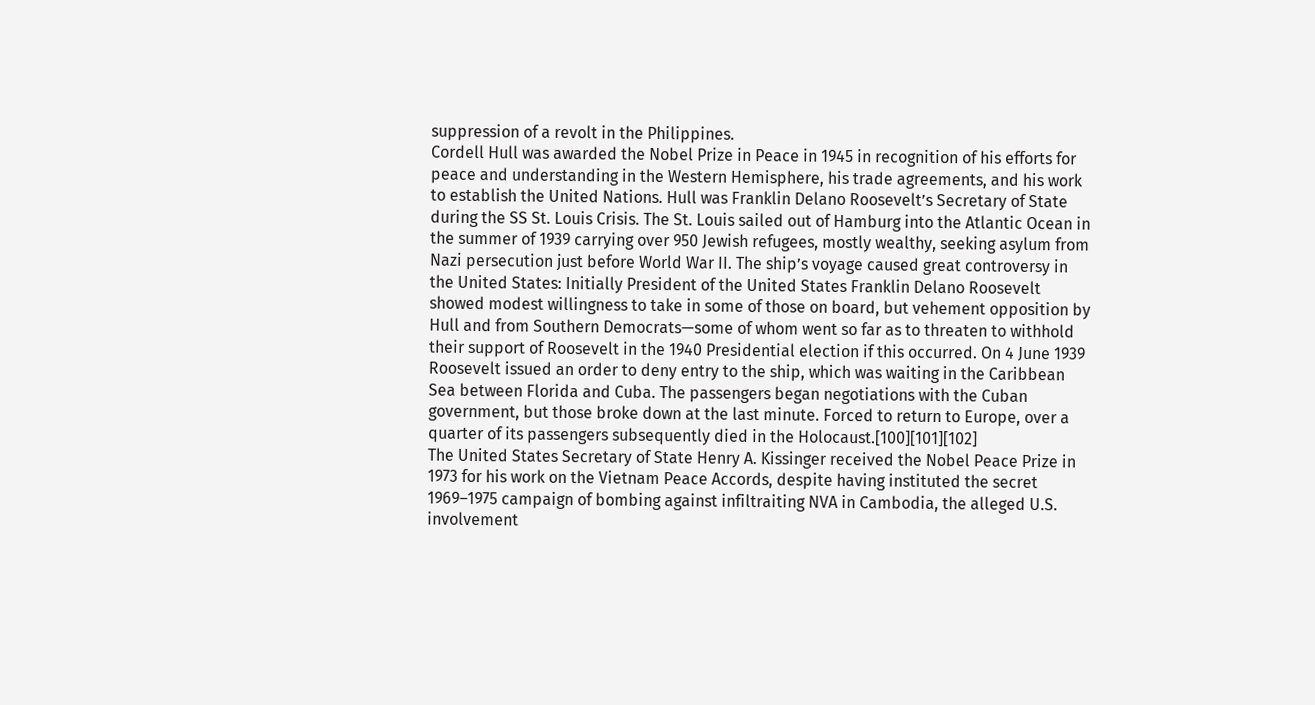suppression of a revolt in the Philippines.
Cordell Hull was awarded the Nobel Prize in Peace in 1945 in recognition of his efforts for peace and understanding in the Western Hemisphere, his trade agreements, and his work to establish the United Nations. Hull was Franklin Delano Roosevelt’s Secretary of State during the SS St. Louis Crisis. The St. Louis sailed out of Hamburg into the Atlantic Ocean in the summer of 1939 carrying over 950 Jewish refugees, mostly wealthy, seeking asylum from Nazi persecution just before World War II. The ship’s voyage caused great controversy in the United States: Initially President of the United States Franklin Delano Roosevelt showed modest willingness to take in some of those on board, but vehement opposition by Hull and from Southern Democrats—some of whom went so far as to threaten to withhold their support of Roosevelt in the 1940 Presidential election if this occurred. On 4 June 1939 Roosevelt issued an order to deny entry to the ship, which was waiting in the Caribbean Sea between Florida and Cuba. The passengers began negotiations with the Cuban government, but those broke down at the last minute. Forced to return to Europe, over a quarter of its passengers subsequently died in the Holocaust.[100][101][102]
The United States Secretary of State Henry A. Kissinger received the Nobel Peace Prize in 1973 for his work on the Vietnam Peace Accords, despite having instituted the secret 1969–1975 campaign of bombing against infiltraiting NVA in Cambodia, the alleged U.S. involvement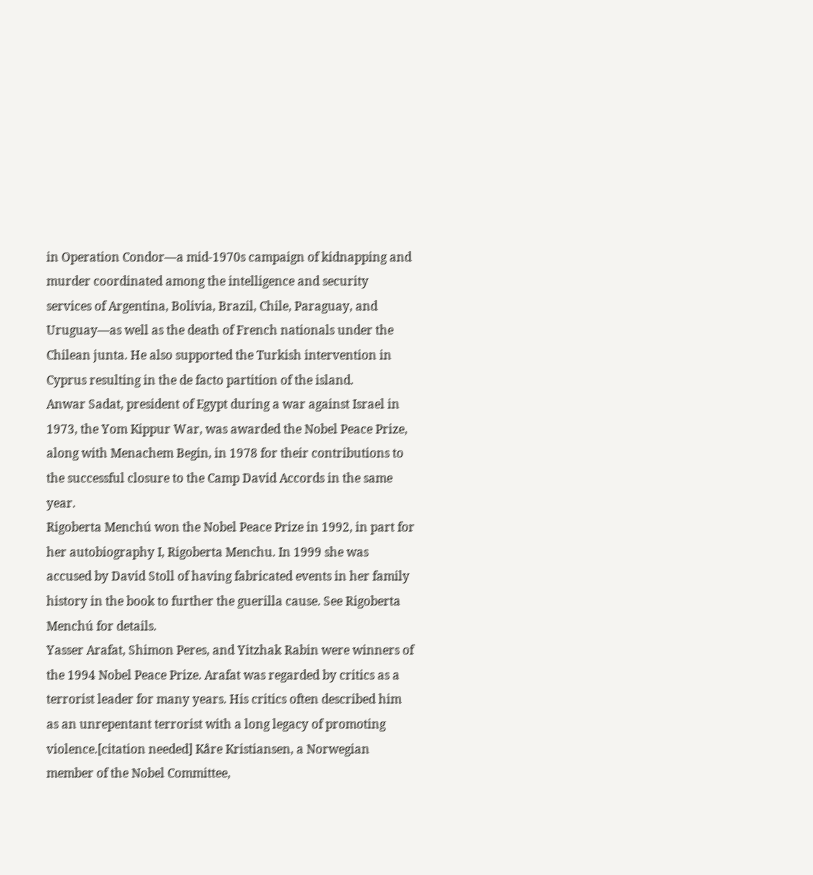in Operation Condor—a mid-1970s campaign of kidnapping and murder coordinated among the intelligence and security services of Argentina, Bolivia, Brazil, Chile, Paraguay, and Uruguay—as well as the death of French nationals under the Chilean junta. He also supported the Turkish intervention in Cyprus resulting in the de facto partition of the island.
Anwar Sadat, president of Egypt during a war against Israel in 1973, the Yom Kippur War, was awarded the Nobel Peace Prize, along with Menachem Begin, in 1978 for their contributions to the successful closure to the Camp David Accords in the same year.
Rigoberta Menchú won the Nobel Peace Prize in 1992, in part for her autobiography I, Rigoberta Menchu. In 1999 she was accused by David Stoll of having fabricated events in her family history in the book to further the guerilla cause. See Rigoberta Menchú for details.
Yasser Arafat, Shimon Peres, and Yitzhak Rabin were winners of the 1994 Nobel Peace Prize. Arafat was regarded by critics as a terrorist leader for many years. His critics often described him as an unrepentant terrorist with a long legacy of promoting violence.[citation needed] Kåre Kristiansen, a Norwegian member of the Nobel Committee,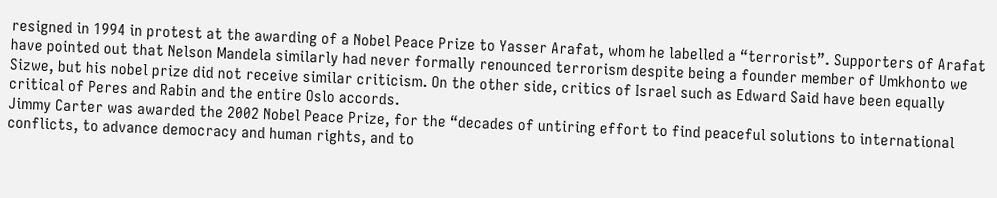resigned in 1994 in protest at the awarding of a Nobel Peace Prize to Yasser Arafat, whom he labelled a “terrorist”. Supporters of Arafat have pointed out that Nelson Mandela similarly had never formally renounced terrorism despite being a founder member of Umkhonto we Sizwe, but his nobel prize did not receive similar criticism. On the other side, critics of Israel such as Edward Said have been equally critical of Peres and Rabin and the entire Oslo accords.
Jimmy Carter was awarded the 2002 Nobel Peace Prize, for the “decades of untiring effort to find peaceful solutions to international conflicts, to advance democracy and human rights, and to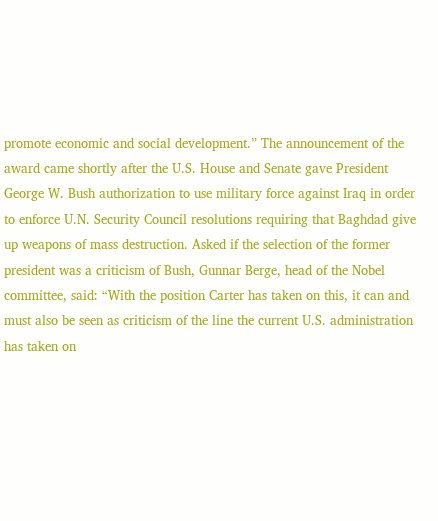promote economic and social development.” The announcement of the award came shortly after the U.S. House and Senate gave President George W. Bush authorization to use military force against Iraq in order to enforce U.N. Security Council resolutions requiring that Baghdad give up weapons of mass destruction. Asked if the selection of the former president was a criticism of Bush, Gunnar Berge, head of the Nobel committee, said: “With the position Carter has taken on this, it can and must also be seen as criticism of the line the current U.S. administration has taken on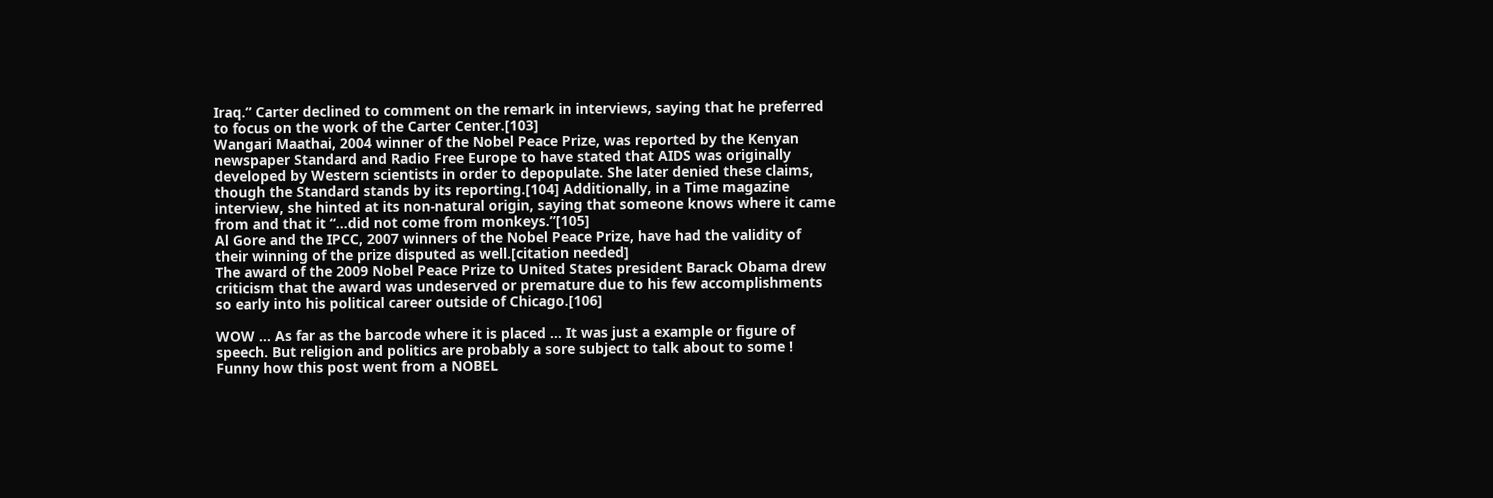Iraq.” Carter declined to comment on the remark in interviews, saying that he preferred to focus on the work of the Carter Center.[103]
Wangari Maathai, 2004 winner of the Nobel Peace Prize, was reported by the Kenyan newspaper Standard and Radio Free Europe to have stated that AIDS was originally developed by Western scientists in order to depopulate. She later denied these claims, though the Standard stands by its reporting.[104] Additionally, in a Time magazine interview, she hinted at its non-natural origin, saying that someone knows where it came from and that it “…did not come from monkeys.”[105]
Al Gore and the IPCC, 2007 winners of the Nobel Peace Prize, have had the validity of their winning of the prize disputed as well.[citation needed]
The award of the 2009 Nobel Peace Prize to United States president Barack Obama drew criticism that the award was undeserved or premature due to his few accomplishments so early into his political career outside of Chicago.[106]

WOW … As far as the barcode where it is placed … It was just a example or figure of speech. But religion and politics are probably a sore subject to talk about to some !
Funny how this post went from a NOBEL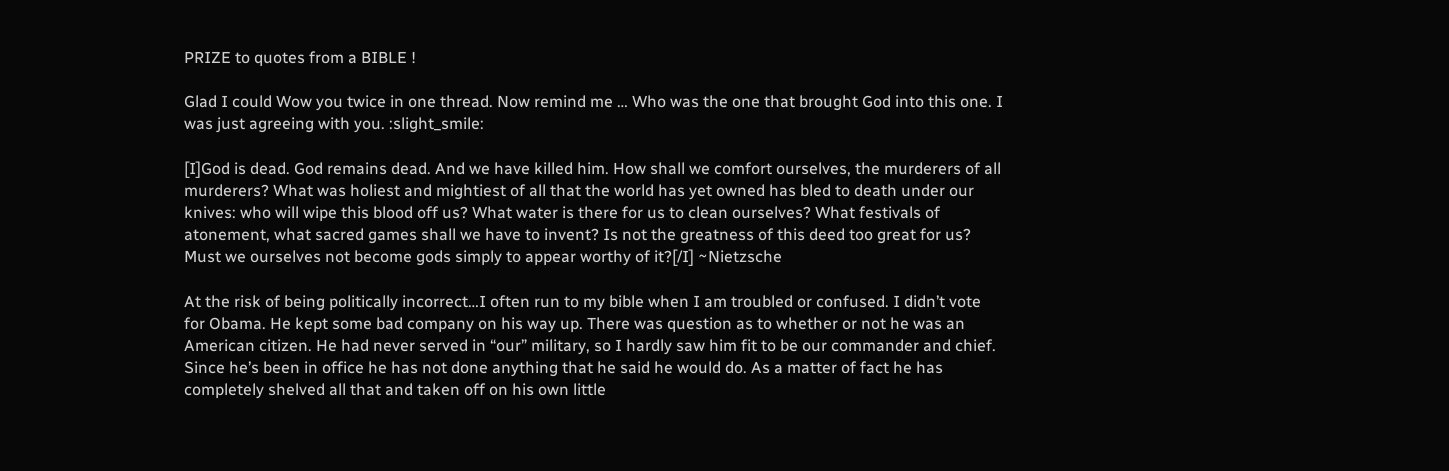PRIZE to quotes from a BIBLE !

Glad I could Wow you twice in one thread. Now remind me … Who was the one that brought God into this one. I was just agreeing with you. :slight_smile:

[I]God is dead. God remains dead. And we have killed him. How shall we comfort ourselves, the murderers of all murderers? What was holiest and mightiest of all that the world has yet owned has bled to death under our knives: who will wipe this blood off us? What water is there for us to clean ourselves? What festivals of atonement, what sacred games shall we have to invent? Is not the greatness of this deed too great for us? Must we ourselves not become gods simply to appear worthy of it?[/I] ~Nietzsche

At the risk of being politically incorrect…I often run to my bible when I am troubled or confused. I didn’t vote for Obama. He kept some bad company on his way up. There was question as to whether or not he was an American citizen. He had never served in “our” military, so I hardly saw him fit to be our commander and chief. Since he’s been in office he has not done anything that he said he would do. As a matter of fact he has completely shelved all that and taken off on his own little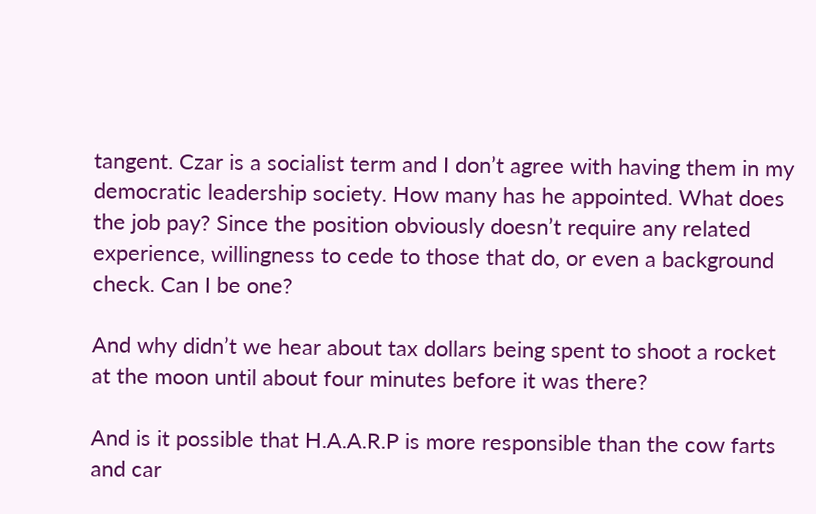tangent. Czar is a socialist term and I don’t agree with having them in my democratic leadership society. How many has he appointed. What does the job pay? Since the position obviously doesn’t require any related experience, willingness to cede to those that do, or even a background check. Can I be one?

And why didn’t we hear about tax dollars being spent to shoot a rocket at the moon until about four minutes before it was there?

And is it possible that H.A.A.R.P is more responsible than the cow farts and car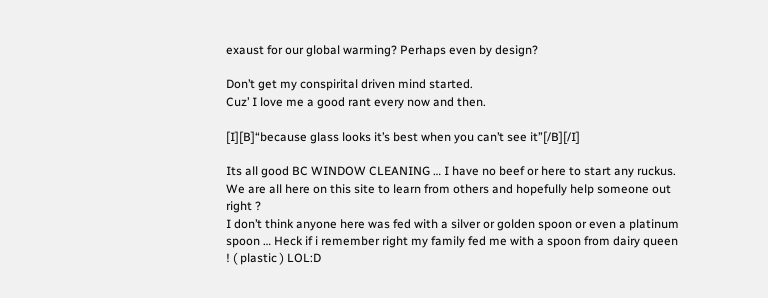exaust for our global warming? Perhaps even by design?

Don’t get my conspirital driven mind started.
Cuz’ I love me a good rant every now and then.

[I][B]“because glass looks it’s best when you can’t see it”[/B][/I]

Its all good BC WINDOW CLEANING … I have no beef or here to start any ruckus. We are all here on this site to learn from others and hopefully help someone out right ?
I don’t think anyone here was fed with a silver or golden spoon or even a platinum spoon … Heck if i remember right my family fed me with a spoon from dairy queen ! ( plastic ) LOL:D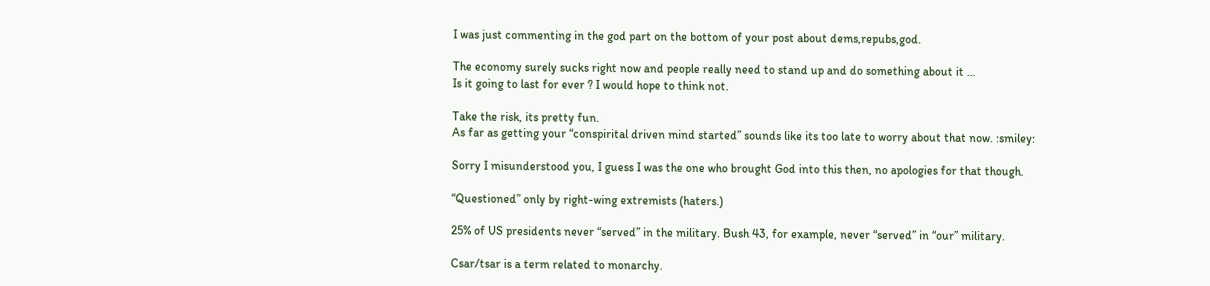I was just commenting in the god part on the bottom of your post about dems,repubs,god.

The economy surely sucks right now and people really need to stand up and do something about it …
Is it going to last for ever ? I would hope to think not.

Take the risk, its pretty fun.
As far as getting your “conspirital driven mind started” sounds like its too late to worry about that now. :smiley:

Sorry I misunderstood you, I guess I was the one who brought God into this then, no apologies for that though.

“Questioned” only by right-wing extremists (haters.)

25% of US presidents never “served” in the military. Bush 43, for example, never “served” in “our” military.

Csar/tsar is a term related to monarchy.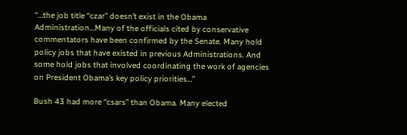“…the job title “czar” doesn’t exist in the Obama Administration…Many of the officials cited by conservative commentators have been confirmed by the Senate. Many hold policy jobs that have existed in previous Administrations. And some hold jobs that involved coordinating the work of agencies on President Obama’s key policy priorities…”

Bush 43 had more “csars” than Obama. Many elected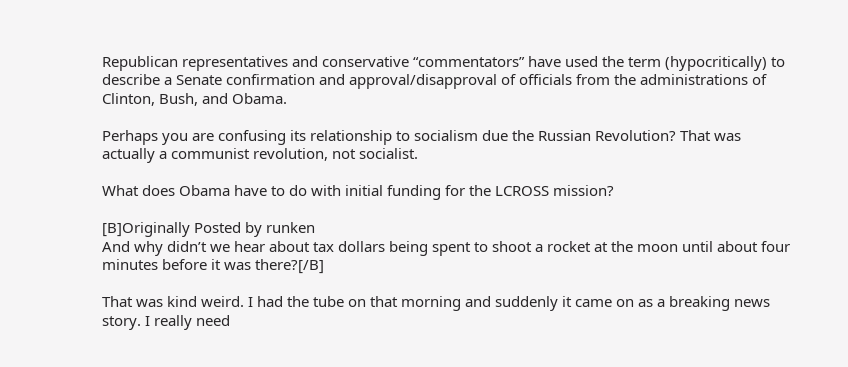Republican representatives and conservative “commentators” have used the term (hypocritically) to describe a Senate confirmation and approval/disapproval of officials from the administrations of Clinton, Bush, and Obama.

Perhaps you are confusing its relationship to socialism due the Russian Revolution? That was actually a communist revolution, not socialist.

What does Obama have to do with initial funding for the LCROSS mission?

[B]Originally Posted by runken
And why didn’t we hear about tax dollars being spent to shoot a rocket at the moon until about four minutes before it was there?[/B]

That was kind weird. I had the tube on that morning and suddenly it came on as a breaking news story. I really need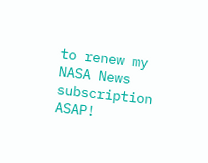to renew my NASA News subscription ASAP!